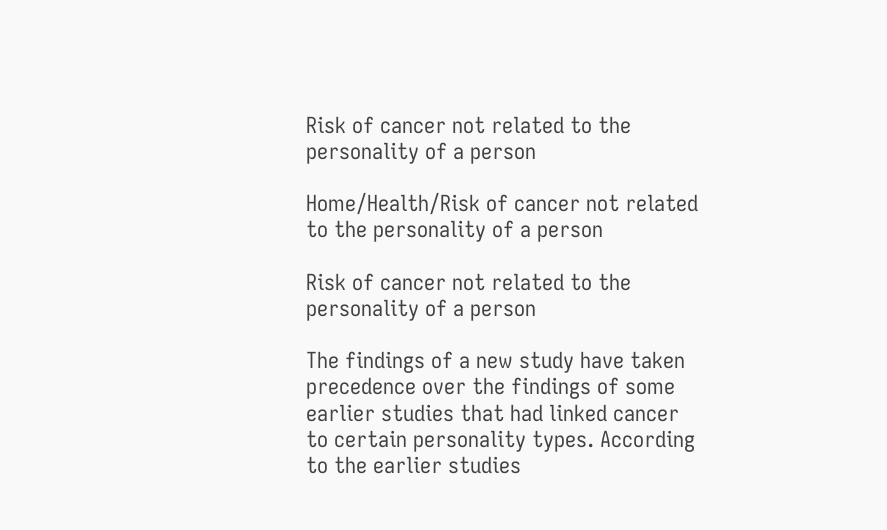Risk of cancer not related to the personality of a person

Home/Health/Risk of cancer not related to the personality of a person

Risk of cancer not related to the personality of a person

The findings of a new study have taken precedence over the findings of some earlier studies that had linked cancer to certain personality types. According to the earlier studies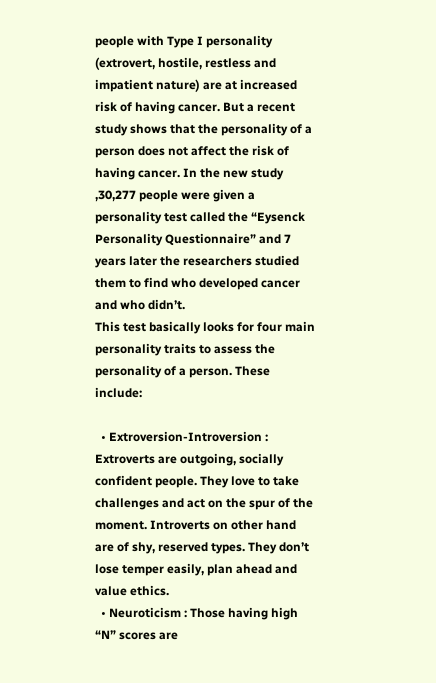people with Type I personality (extrovert, hostile, restless and impatient nature) are at increased risk of having cancer. But a recent study shows that the personality of a person does not affect the risk of having cancer. In the new study ,30,277 people were given a personality test called the “Eysenck Personality Questionnaire” and 7 years later the researchers studied them to find who developed cancer and who didn’t.
This test basically looks for four main personality traits to assess the personality of a person. These include:

  • Extroversion-Introversion : Extroverts are outgoing, socially confident people. They love to take challenges and act on the spur of the moment. Introverts on other hand are of shy, reserved types. They don’t lose temper easily, plan ahead and value ethics.
  • Neuroticism : Those having high “N” scores are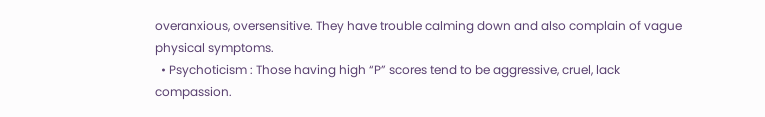overanxious, oversensitive. They have trouble calming down and also complain of vague physical symptoms.
  • Psychoticism : Those having high “P” scores tend to be aggressive, cruel, lack compassion.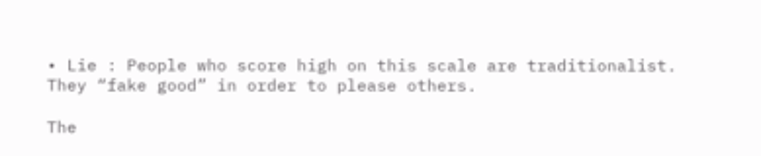• Lie : People who score high on this scale are traditionalist. They “fake good” in order to please others.

The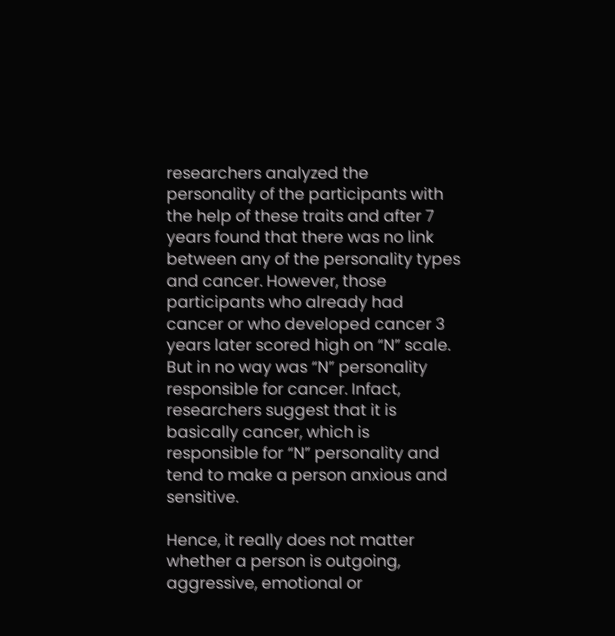researchers analyzed the personality of the participants with the help of these traits and after 7 years found that there was no link between any of the personality types and cancer. However, those participants who already had cancer or who developed cancer 3 years later scored high on “N” scale. But in no way was “N” personality responsible for cancer. Infact, researchers suggest that it is basically cancer, which is responsible for “N” personality and tend to make a person anxious and sensitive.

Hence, it really does not matter whether a person is outgoing, aggressive, emotional or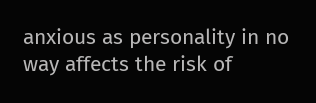anxious as personality in no way affects the risk of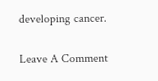developing cancer.

Leave A Comment